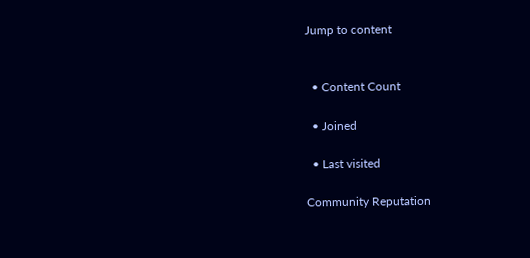Jump to content


  • Content Count

  • Joined

  • Last visited

Community Reputation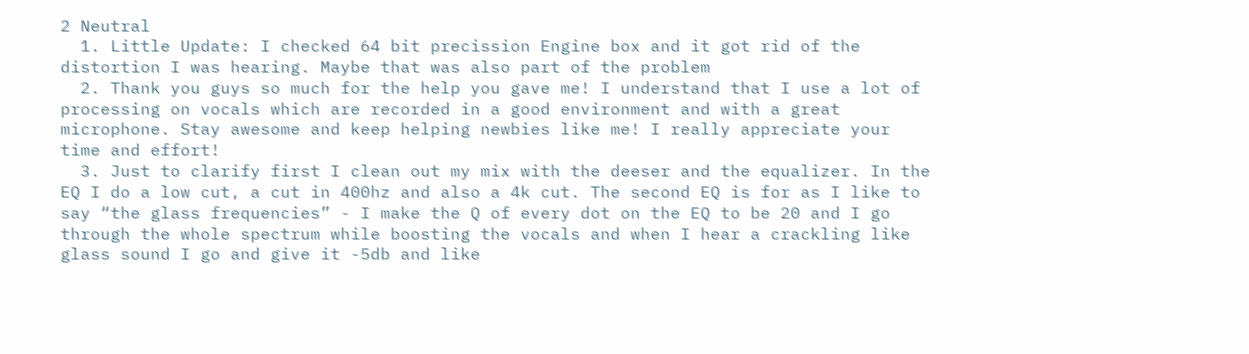2 Neutral
  1. Little Update: I checked 64 bit precission Engine box and it got rid of the distortion I was hearing. Maybe that was also part of the problem
  2. Thank you guys so much for the help you gave me! I understand that I use a lot of processing on vocals which are recorded in a good environment and with a great microphone. Stay awesome and keep helping newbies like me! I really appreciate your time and effort!
  3. Just to clarify first I clean out my mix with the deeser and the equalizer. In the EQ I do a low cut, a cut in 400hz and also a 4k cut. The second EQ is for as I like to say “the glass frequencies” - I make the Q of every dot on the EQ to be 20 and I go through the whole spectrum while boosting the vocals and when I hear a crackling like glass sound I go and give it -5db and like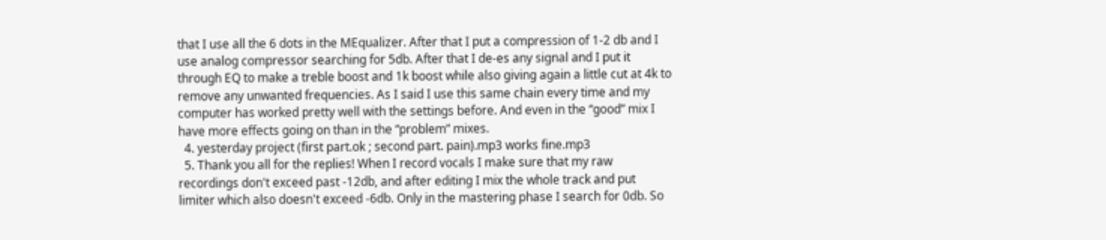that I use all the 6 dots in the MEqualizer. After that I put a compression of 1-2 db and I use analog compressor searching for 5db. After that I de-es any signal and I put it through EQ to make a treble boost and 1k boost while also giving again a little cut at 4k to remove any unwanted frequencies. As I said I use this same chain every time and my computer has worked pretty well with the settings before. And even in the “good” mix I have more effects going on than in the “problem” mixes.
  4. yesterday project (first part.ok ; second part. pain).mp3 works fine.mp3
  5. Thank you all for the replies! When I record vocals I make sure that my raw recordings don't exceed past -12db, and after editing I mix the whole track and put limiter which also doesn't exceed -6db. Only in the mastering phase I search for 0db. So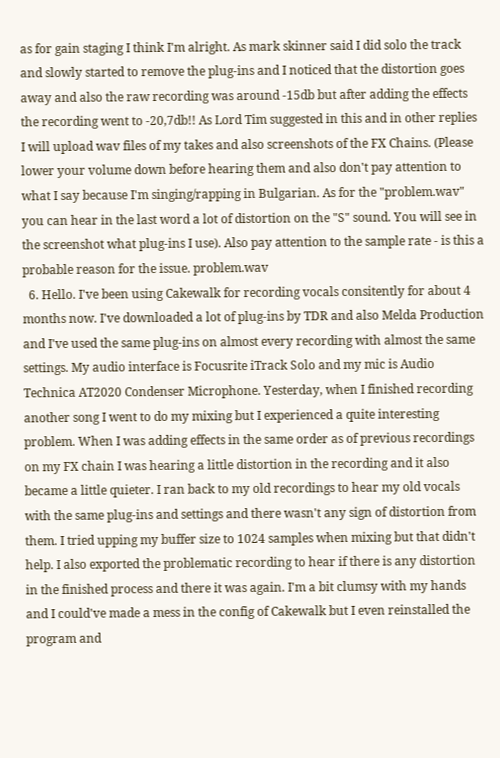as for gain staging I think I'm alright. As mark skinner said I did solo the track and slowly started to remove the plug-ins and I noticed that the distortion goes away and also the raw recording was around -15db but after adding the effects the recording went to -20,7db!! As Lord Tim suggested in this and in other replies I will upload wav files of my takes and also screenshots of the FX Chains. (Please lower your volume down before hearing them and also don't pay attention to what I say because I'm singing/rapping in Bulgarian. As for the "problem.wav" you can hear in the last word a lot of distortion on the "S" sound. You will see in the screenshot what plug-ins I use). Also pay attention to the sample rate - is this a probable reason for the issue. problem.wav
  6. Hello. I've been using Cakewalk for recording vocals consitently for about 4 months now. I've downloaded a lot of plug-ins by TDR and also Melda Production and I've used the same plug-ins on almost every recording with almost the same settings. My audio interface is Focusrite iTrack Solo and my mic is Audio Technica AT2020 Condenser Microphone. Yesterday, when I finished recording another song I went to do my mixing but I experienced a quite interesting problem. When I was adding effects in the same order as of previous recordings on my FX chain I was hearing a little distortion in the recording and it also became a little quieter. I ran back to my old recordings to hear my old vocals with the same plug-ins and settings and there wasn't any sign of distortion from them. I tried upping my buffer size to 1024 samples when mixing but that didn't help. I also exported the problematic recording to hear if there is any distortion in the finished process and there it was again. I'm a bit clumsy with my hands and I could've made a mess in the config of Cakewalk but I even reinstalled the program and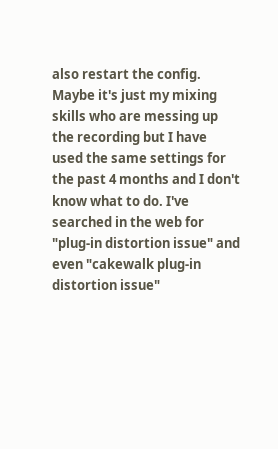also restart the config. Maybe it's just my mixing skills who are messing up the recording but I have used the same settings for the past 4 months and I don't know what to do. I've searched in the web for "plug-in distortion issue" and even "cakewalk plug-in distortion issue"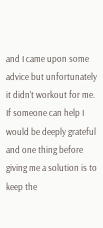and I came upon some advice but unfortunately it didn't workout for me. If someone can help I would be deeply grateful and one thing before giving me a solution is to keep the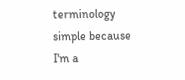terminology simple because I'm a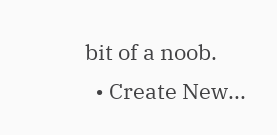bit of a noob.
  • Create New...